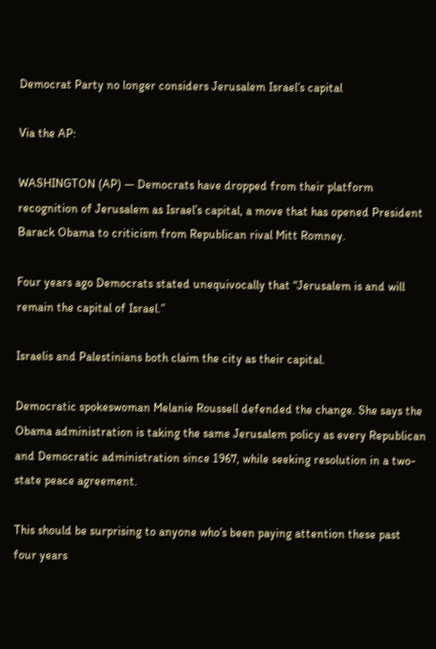Democrat Party no longer considers Jerusalem Israel’s capital

Via the AP:

WASHINGTON (AP) — Democrats have dropped from their platform recognition of Jerusalem as Israel’s capital, a move that has opened President Barack Obama to criticism from Republican rival Mitt Romney.

Four years ago Democrats stated unequivocally that “Jerusalem is and will remain the capital of Israel.”

Israelis and Palestinians both claim the city as their capital.

Democratic spokeswoman Melanie Roussell defended the change. She says the Obama administration is taking the same Jerusalem policy as every Republican and Democratic administration since 1967, while seeking resolution in a two-state peace agreement.

This should be surprising to anyone who’s been paying attention these past four years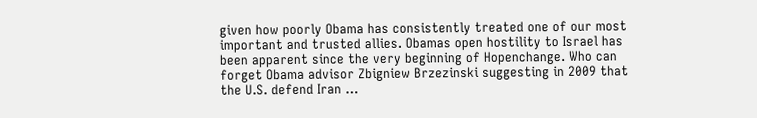given how poorly Obama has consistently treated one of our most important and trusted allies. Obamas open hostility to Israel has been apparent since the very beginning of Hopenchange. Who can forget Obama advisor Zbigniew Brzezinski suggesting in 2009 that the U.S. defend Iran …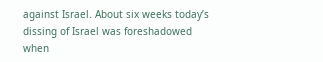against Israel. About six weeks today’s dissing of Israel was foreshadowed when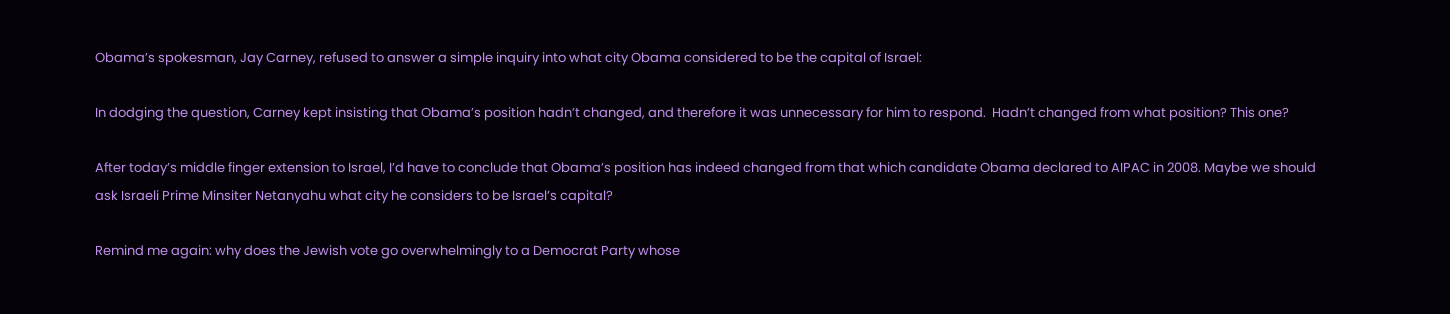Obama’s spokesman, Jay Carney, refused to answer a simple inquiry into what city Obama considered to be the capital of Israel:

In dodging the question, Carney kept insisting that Obama’s position hadn’t changed, and therefore it was unnecessary for him to respond.  Hadn’t changed from what position? This one?

After today’s middle finger extension to Israel, I’d have to conclude that Obama’s position has indeed changed from that which candidate Obama declared to AIPAC in 2008. Maybe we should ask Israeli Prime Minsiter Netanyahu what city he considers to be Israel’s capital?

Remind me again: why does the Jewish vote go overwhelmingly to a Democrat Party whose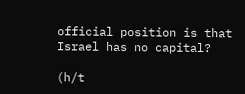official position is that Israel has no capital?

(h/t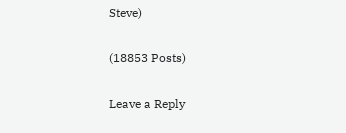Steve)

(18853 Posts)

Leave a Reply